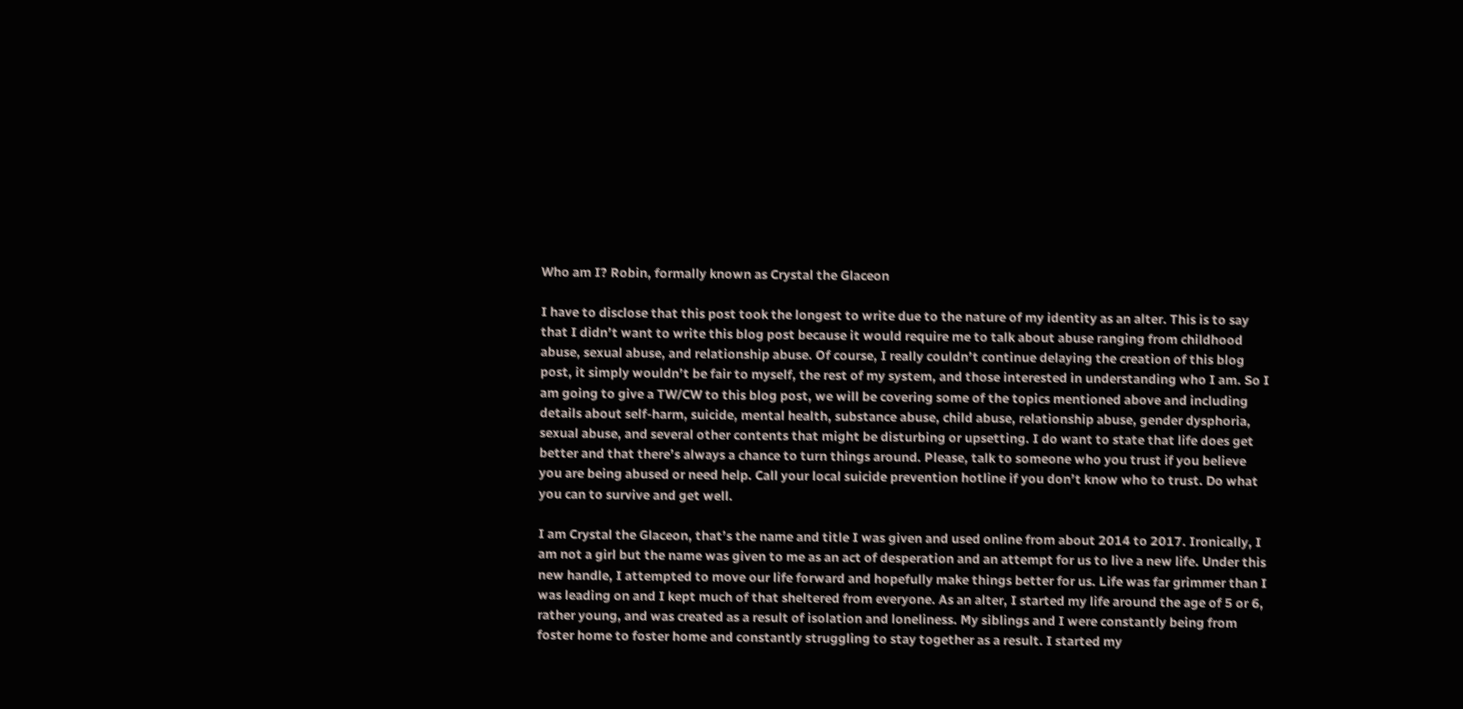Who am I? Robin, formally known as Crystal the Glaceon

I have to disclose that this post took the longest to write due to the nature of my identity as an alter. This is to say that I didn’t want to write this blog post because it would require me to talk about abuse ranging from childhood abuse, sexual abuse, and relationship abuse. Of course, I really couldn’t continue delaying the creation of this blog post, it simply wouldn’t be fair to myself, the rest of my system, and those interested in understanding who I am. So I am going to give a TW/CW to this blog post, we will be covering some of the topics mentioned above and including details about self-harm, suicide, mental health, substance abuse, child abuse, relationship abuse, gender dysphoria, sexual abuse, and several other contents that might be disturbing or upsetting. I do want to state that life does get better and that there’s always a chance to turn things around. Please, talk to someone who you trust if you believe you are being abused or need help. Call your local suicide prevention hotline if you don’t know who to trust. Do what you can to survive and get well.

I am Crystal the Glaceon, that’s the name and title I was given and used online from about 2014 to 2017. Ironically, I am not a girl but the name was given to me as an act of desperation and an attempt for us to live a new life. Under this new handle, I attempted to move our life forward and hopefully make things better for us. Life was far grimmer than I was leading on and I kept much of that sheltered from everyone. As an alter, I started my life around the age of 5 or 6, rather young, and was created as a result of isolation and loneliness. My siblings and I were constantly being from foster home to foster home and constantly struggling to stay together as a result. I started my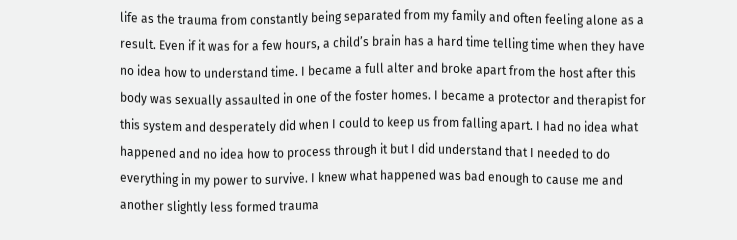life as the trauma from constantly being separated from my family and often feeling alone as a result. Even if it was for a few hours, a child’s brain has a hard time telling time when they have no idea how to understand time. I became a full alter and broke apart from the host after this body was sexually assaulted in one of the foster homes. I became a protector and therapist for this system and desperately did when I could to keep us from falling apart. I had no idea what happened and no idea how to process through it but I did understand that I needed to do everything in my power to survive. I knew what happened was bad enough to cause me and another slightly less formed trauma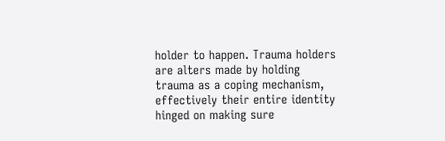holder to happen. Trauma holders are alters made by holding trauma as a coping mechanism, effectively their entire identity hinged on making sure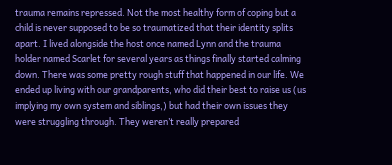trauma remains repressed. Not the most healthy form of coping but a child is never supposed to be so traumatized that their identity splits apart. I lived alongside the host once named Lynn and the trauma holder named Scarlet for several years as things finally started calming down. There was some pretty rough stuff that happened in our life. We ended up living with our grandparents, who did their best to raise us (us implying my own system and siblings,) but had their own issues they were struggling through. They weren’t really prepared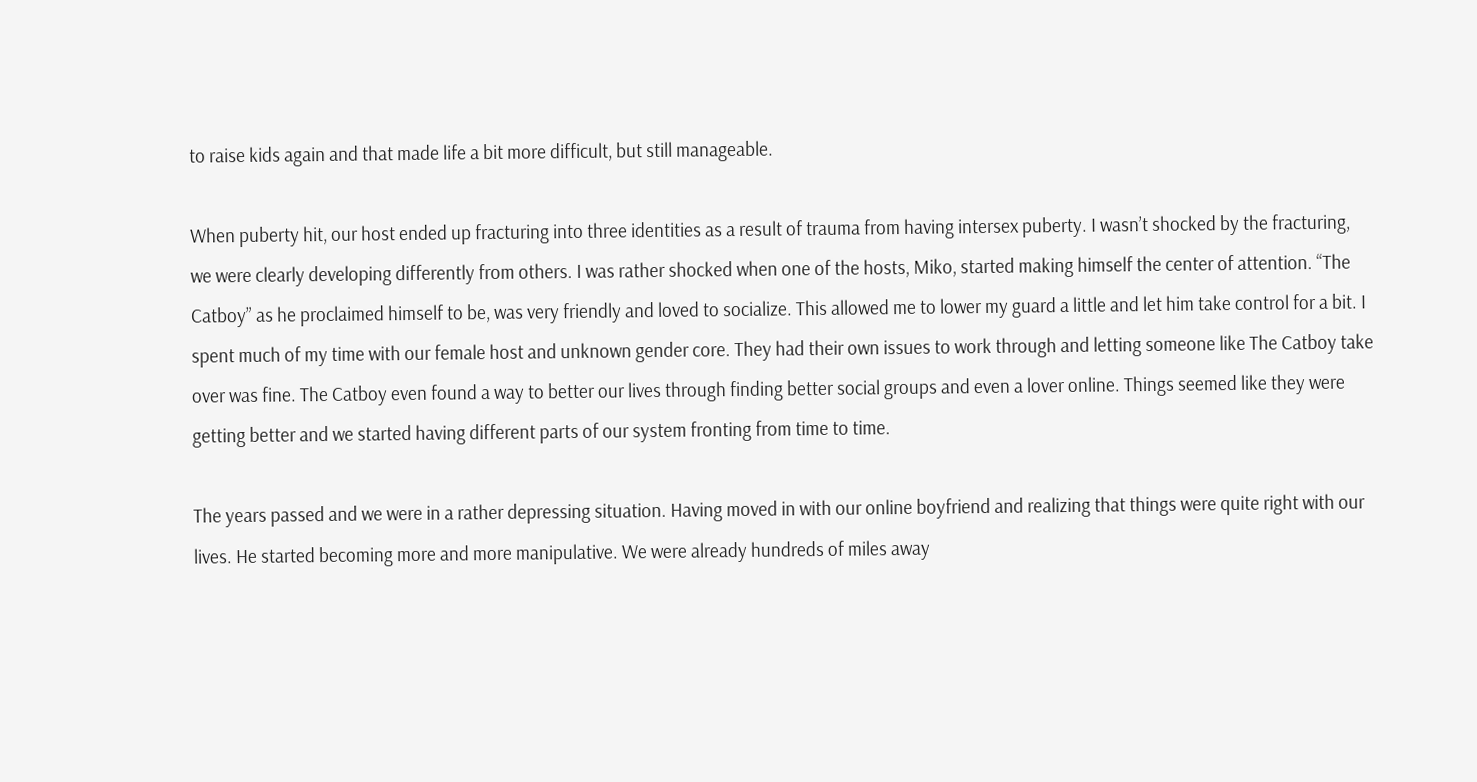to raise kids again and that made life a bit more difficult, but still manageable.

When puberty hit, our host ended up fracturing into three identities as a result of trauma from having intersex puberty. I wasn’t shocked by the fracturing, we were clearly developing differently from others. I was rather shocked when one of the hosts, Miko, started making himself the center of attention. “The Catboy” as he proclaimed himself to be, was very friendly and loved to socialize. This allowed me to lower my guard a little and let him take control for a bit. I spent much of my time with our female host and unknown gender core. They had their own issues to work through and letting someone like The Catboy take over was fine. The Catboy even found a way to better our lives through finding better social groups and even a lover online. Things seemed like they were getting better and we started having different parts of our system fronting from time to time.

The years passed and we were in a rather depressing situation. Having moved in with our online boyfriend and realizing that things were quite right with our lives. He started becoming more and more manipulative. We were already hundreds of miles away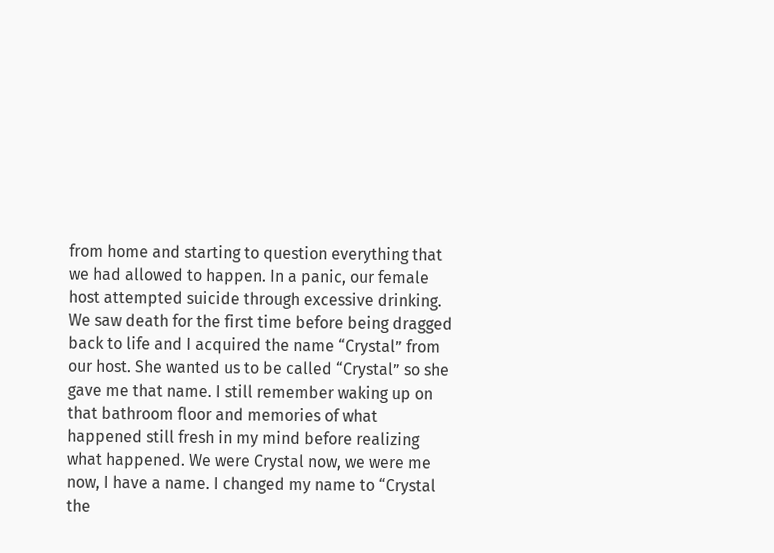from home and starting to question everything that we had allowed to happen. In a panic, our female host attempted suicide through excessive drinking. We saw death for the first time before being dragged back to life and I acquired the name “Crystal” from our host. She wanted us to be called “Crystal” so she gave me that name. I still remember waking up on that bathroom floor and memories of what happened still fresh in my mind before realizing what happened. We were Crystal now, we were me now, I have a name. I changed my name to “Crystal the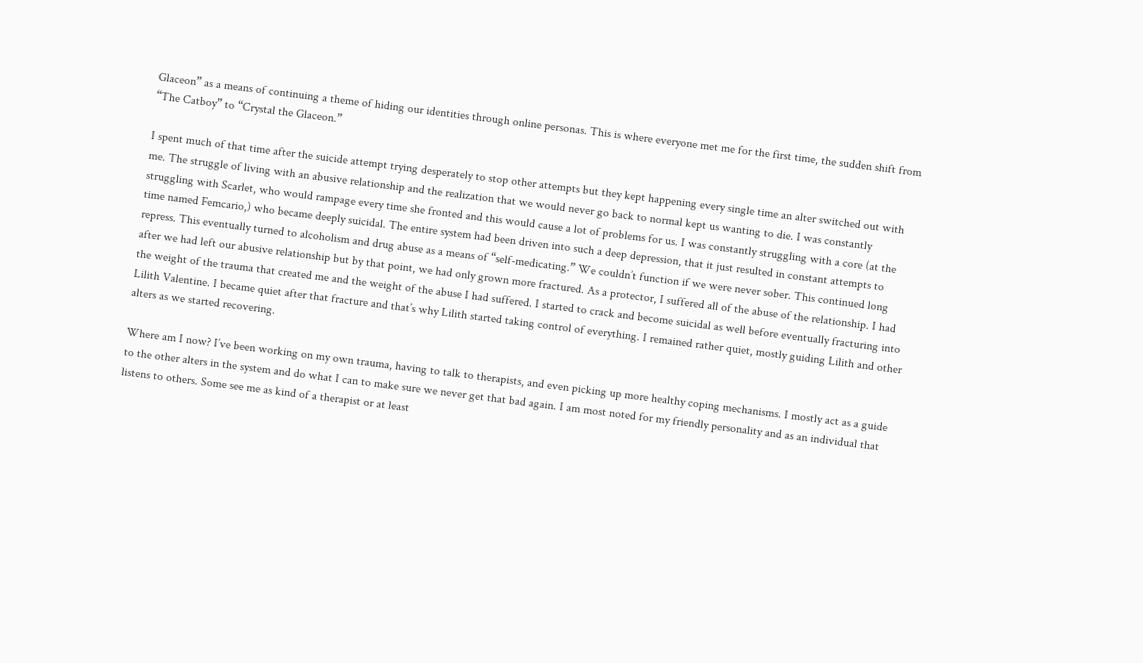Glaceon” as a means of continuing a theme of hiding our identities through online personas. This is where everyone met me for the first time, the sudden shift from “The Catboy” to “Crystal the Glaceon.”

I spent much of that time after the suicide attempt trying desperately to stop other attempts but they kept happening every single time an alter switched out with me. The struggle of living with an abusive relationship and the realization that we would never go back to normal kept us wanting to die. I was constantly struggling with Scarlet, who would rampage every time she fronted and this would cause a lot of problems for us. I was constantly struggling with a core (at the time named Femcario,) who became deeply suicidal. The entire system had been driven into such a deep depression, that it just resulted in constant attempts to repress. This eventually turned to alcoholism and drug abuse as a means of “self-medicating.” We couldn’t function if we were never sober. This continued long after we had left our abusive relationship but by that point, we had only grown more fractured. As a protector, I suffered all of the abuse of the relationship. I had the weight of the trauma that created me and the weight of the abuse I had suffered. I started to crack and become suicidal as well before eventually fracturing into Lilith Valentine. I became quiet after that fracture and that’s why Lilith started taking control of everything. I remained rather quiet, mostly guiding Lilith and other alters as we started recovering.

Where am I now? I’ve been working on my own trauma, having to talk to therapists, and even picking up more healthy coping mechanisms. I mostly act as a guide to the other alters in the system and do what I can to make sure we never get that bad again. I am most noted for my friendly personality and as an individual that listens to others. Some see me as kind of a therapist or at least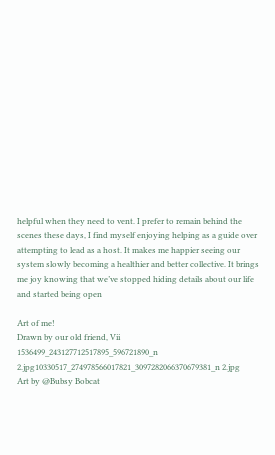helpful when they need to vent. I prefer to remain behind the scenes these days, I find myself enjoying helping as a guide over attempting to lead as a host. It makes me happier seeing our system slowly becoming a healthier and better collective. It brings me joy knowing that we’ve stopped hiding details about our life and started being open

Art of me!
Drawn by our old friend, Vii
1536499_243127712517895_596721890_n 2.jpg10330517_274978566017821_3097282066370679381_n 2.jpg
Art by @Bubsy Bobcat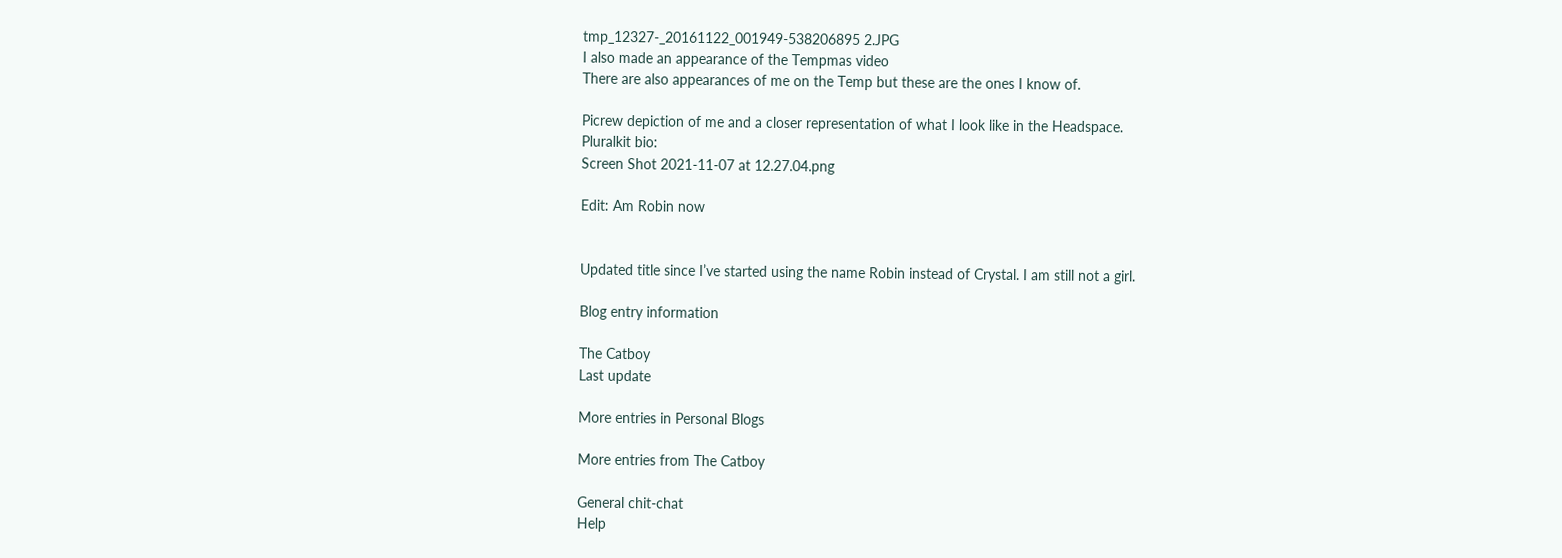tmp_12327-_20161122_001949-538206895 2.JPG
I also made an appearance of the Tempmas video
There are also appearances of me on the Temp but these are the ones I know of.

Picrew depiction of me and a closer representation of what I look like in the Headspace.
Pluralkit bio:
Screen Shot 2021-11-07 at 12.27.04.png

Edit: Am Robin now


Updated title since I’ve started using the name Robin instead of Crystal. I am still not a girl.

Blog entry information

The Catboy
Last update

More entries in Personal Blogs

More entries from The Catboy

General chit-chat
Help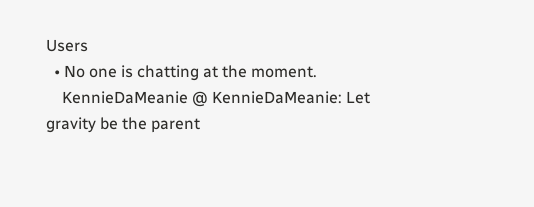Users
  • No one is chatting at the moment.
    KennieDaMeanie @ KennieDaMeanie: Let gravity be the parent